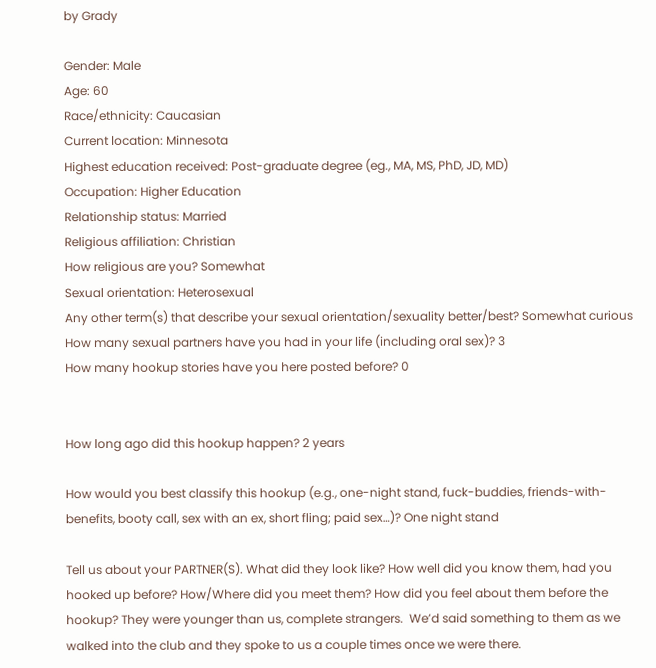by Grady

Gender: Male
Age: 60
Race/ethnicity: Caucasian
Current location: Minnesota
Highest education received: Post-graduate degree (eg., MA, MS, PhD, JD, MD)
Occupation: Higher Education
Relationship status: Married
Religious affiliation: Christian
How religious are you? Somewhat
Sexual orientation: Heterosexual
Any other term(s) that describe your sexual orientation/sexuality better/best? Somewhat curious
How many sexual partners have you had in your life (including oral sex)? 3
How many hookup stories have you here posted before? 0


How long ago did this hookup happen? 2 years

How would you best classify this hookup (e.g., one-night stand, fuck-buddies, friends-with-benefits, booty call, sex with an ex, short fling; paid sex…)? One night stand

Tell us about your PARTNER(S). What did they look like? How well did you know them, had you hooked up before? How/Where did you meet them? How did you feel about them before the hookup? They were younger than us, complete strangers.  We’d said something to them as we walked into the club and they spoke to us a couple times once we were there.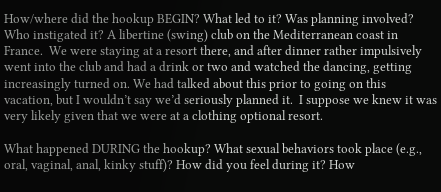How/where did the hookup BEGIN? What led to it? Was planning involved? Who instigated it? A libertine (swing) club on the Mediterranean coast in France.  We were staying at a resort there, and after dinner rather impulsively went into the club and had a drink or two and watched the dancing, getting increasingly turned on. We had talked about this prior to going on this vacation, but I wouldn’t say we’d seriously planned it.  I suppose we knew it was very likely given that we were at a clothing optional resort.

What happened DURING the hookup? What sexual behaviors took place (e.g., oral, vaginal, anal, kinky stuff)? How did you feel during it? How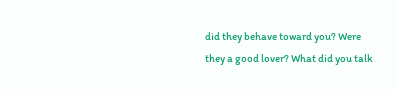did they behave toward you? Were they a good lover? What did you talk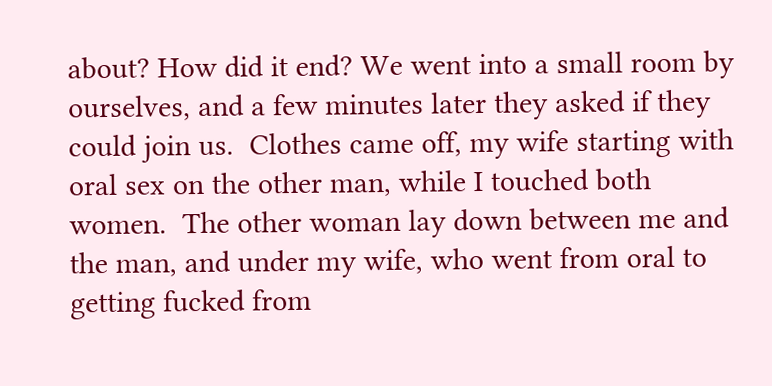about? How did it end? We went into a small room by ourselves, and a few minutes later they asked if they could join us.  Clothes came off, my wife starting with oral sex on the other man, while I touched both women.  The other woman lay down between me and the man, and under my wife, who went from oral to getting fucked from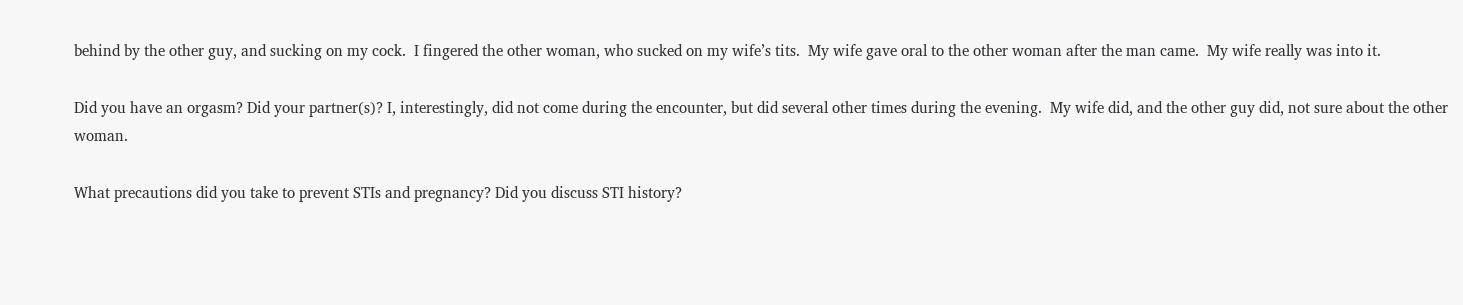behind by the other guy, and sucking on my cock.  I fingered the other woman, who sucked on my wife’s tits.  My wife gave oral to the other woman after the man came.  My wife really was into it.

Did you have an orgasm? Did your partner(s)? I, interestingly, did not come during the encounter, but did several other times during the evening.  My wife did, and the other guy did, not sure about the other woman.

What precautions did you take to prevent STIs and pregnancy? Did you discuss STI history?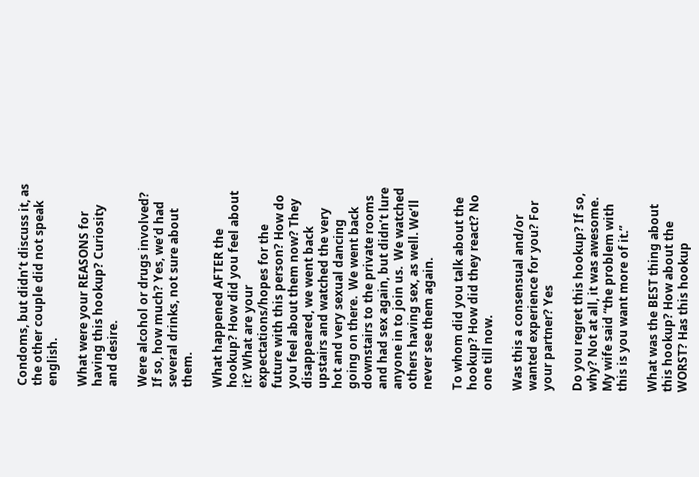Condoms, but didn’t discuss it, as the other couple did not speak english.

What were your REASONS for having this hookup? Curiosity and desire.

Were alcohol or drugs involved? If so, how much? Yes, we’d had several drinks, not sure about them.

What happened AFTER the hookup? How did you feel about it? What are your expectations/hopes for the future with this person? How do you feel about them now? They disappeared, we went back upstairs and watched the very hot and very sexual dancing going on there.  We went back downstairs to the private rooms and had sex again, but didn’t lure anyone in to join us.  We watched others having sex, as well. We’ll never see them again.

To whom did you talk about the hookup? How did they react? No one till now.

Was this a consensual and/or wanted experience for you? For your partner? Yes

Do you regret this hookup? If so, why? Not at all, it was awesome.  My wife said “the problem with this is you want more of it.”

What was the BEST thing about this hookup? How about the WORST? Has this hookup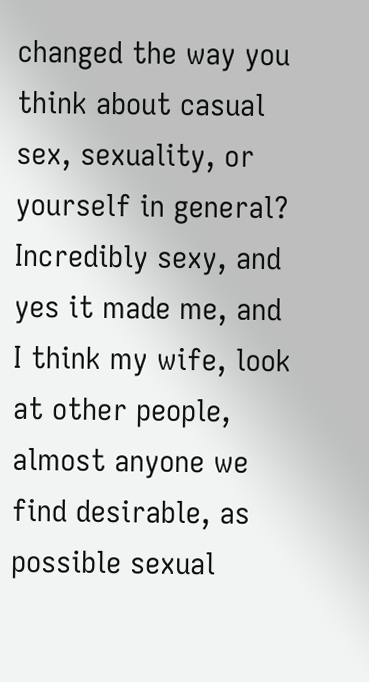changed the way you think about casual sex, sexuality, or yourself in general? Incredibly sexy, and yes it made me, and I think my wife, look at other people, almost anyone we find desirable, as possible sexual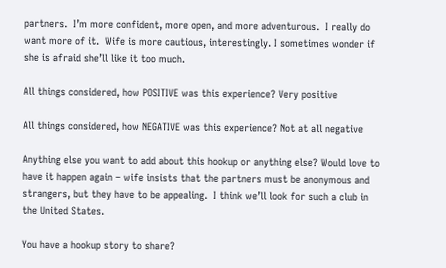partners.  I’m more confident, more open, and more adventurous.  I really do want more of it.  Wife is more cautious, interestingly. I sometimes wonder if she is afraid she’ll like it too much.

All things considered, how POSITIVE was this experience? Very positive

All things considered, how NEGATIVE was this experience? Not at all negative

Anything else you want to add about this hookup or anything else? Would love to have it happen again – wife insists that the partners must be anonymous and strangers, but they have to be appealing.  I think we’ll look for such a club in the United States.

You have a hookup story to share?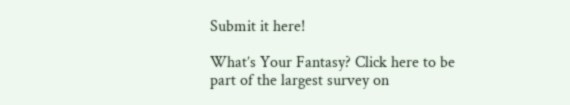Submit it here!

What’s Your Fantasy? Click here to be part of the largest survey on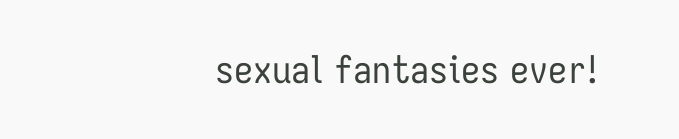sexual fantasies ever!